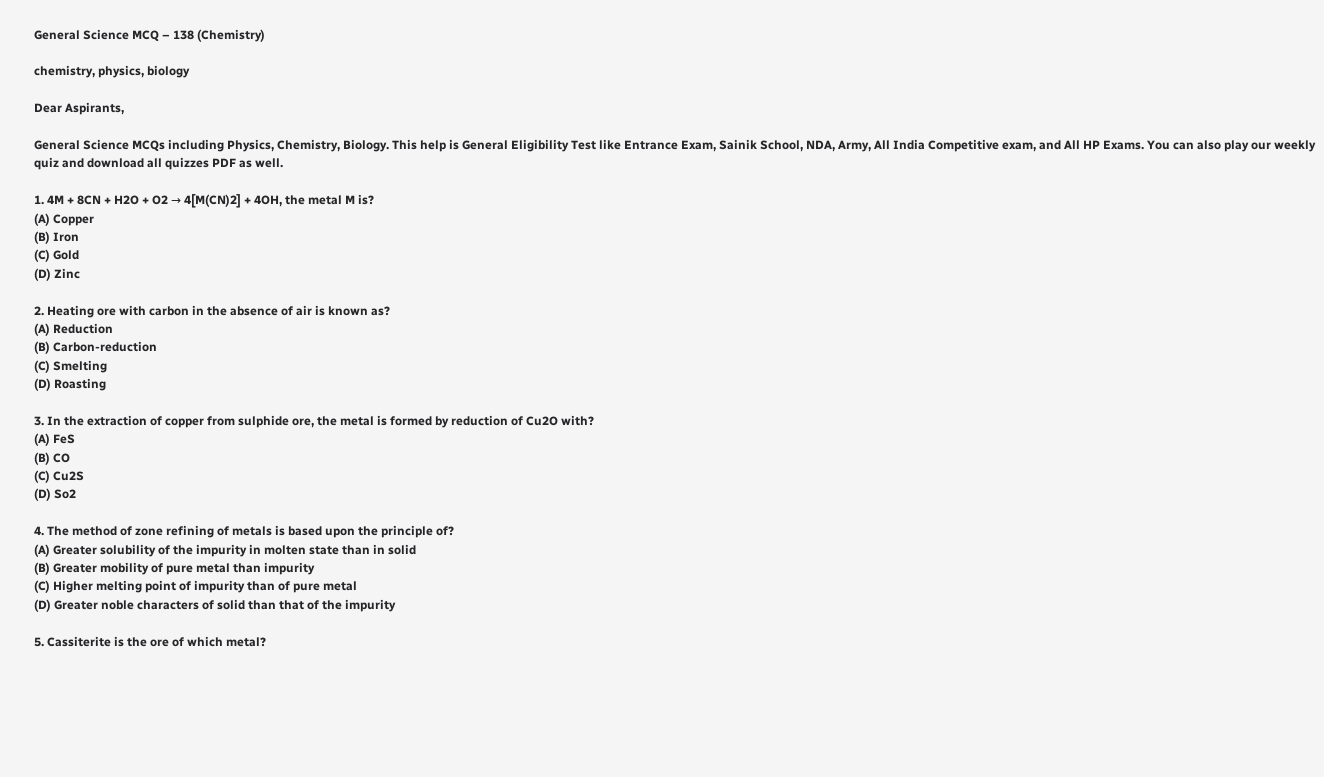General Science MCQ – 138 (Chemistry)

chemistry, physics, biology

Dear Aspirants,

General Science MCQs including Physics, Chemistry, Biology. This help is General Eligibility Test like Entrance Exam, Sainik School, NDA, Army, All India Competitive exam, and All HP Exams. You can also play our weekly quiz and download all quizzes PDF as well.

1. 4M + 8CN + H2O + O2 → 4[M(CN)2] + 4OH, the metal M is?
(A) Copper
(B) Iron
(C) Gold
(D) Zinc

2. Heating ore with carbon in the absence of air is known as?
(A) Reduction
(B) Carbon-reduction
(C) Smelting
(D) Roasting

3. In the extraction of copper from sulphide ore, the metal is formed by reduction of Cu2O with?
(A) FeS
(B) CO
(C) Cu2S
(D) So2

4. The method of zone refining of metals is based upon the principle of?
(A) Greater solubility of the impurity in molten state than in solid
(B) Greater mobility of pure metal than impurity
(C) Higher melting point of impurity than of pure metal
(D) Greater noble characters of solid than that of the impurity

5. Cassiterite is the ore of which metal?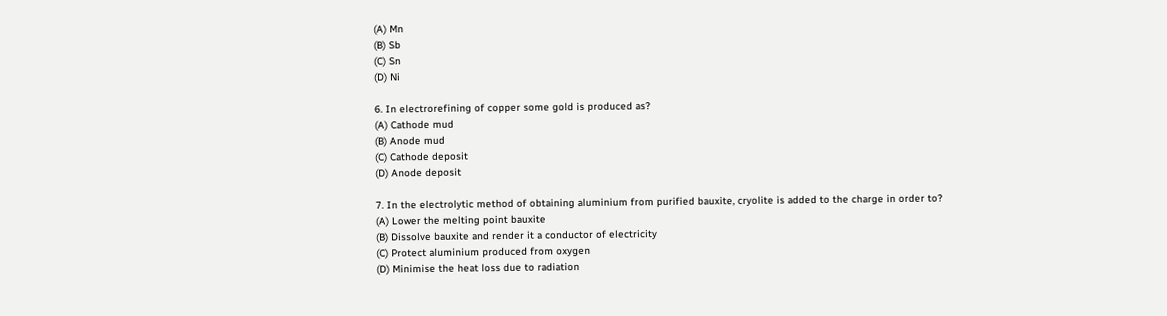(A) Mn
(B) Sb
(C) Sn
(D) Ni

6. In electrorefining of copper some gold is produced as?
(A) Cathode mud
(B) Anode mud
(C) Cathode deposit
(D) Anode deposit

7. In the electrolytic method of obtaining aluminium from purified bauxite, cryolite is added to the charge in order to?
(A) Lower the melting point bauxite
(B) Dissolve bauxite and render it a conductor of electricity
(C) Protect aluminium produced from oxygen
(D) Minimise the heat loss due to radiation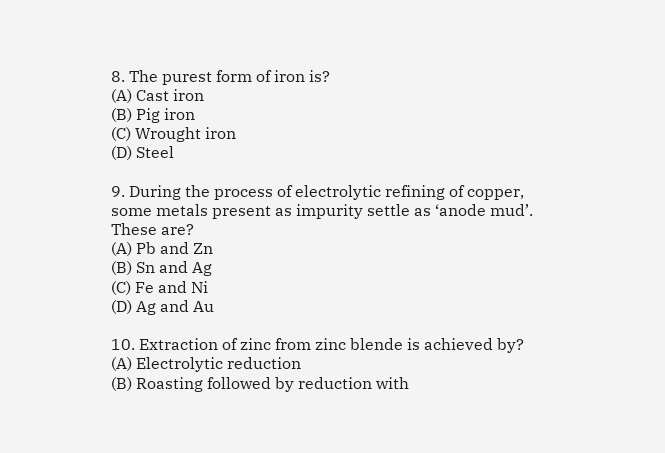8. The purest form of iron is?
(A) Cast iron
(B) Pig iron
(C) Wrought iron
(D) Steel

9. During the process of electrolytic refining of copper, some metals present as impurity settle as ‘anode mud’. These are?
(A) Pb and Zn
(B) Sn and Ag
(C) Fe and Ni
(D) Ag and Au

10. Extraction of zinc from zinc blende is achieved by?
(A) Electrolytic reduction
(B) Roasting followed by reduction with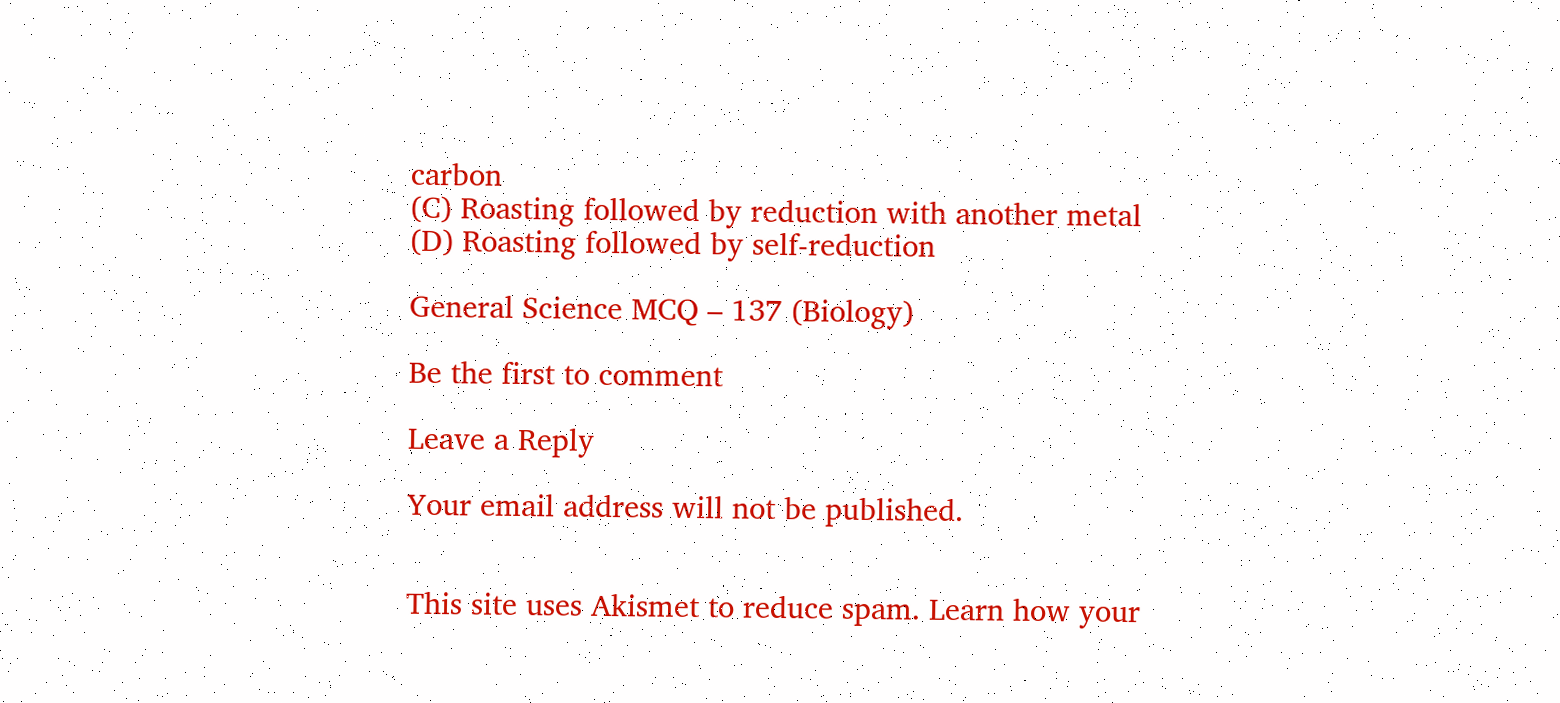carbon
(C) Roasting followed by reduction with another metal
(D) Roasting followed by self-reduction

General Science MCQ – 137 (Biology)

Be the first to comment

Leave a Reply

Your email address will not be published.


This site uses Akismet to reduce spam. Learn how your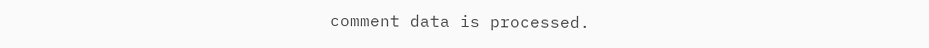comment data is processed.